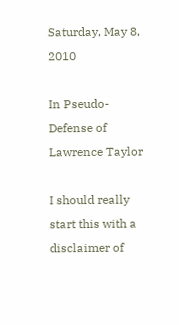Saturday, May 8, 2010

In Pseudo-Defense of Lawrence Taylor

I should really start this with a disclaimer of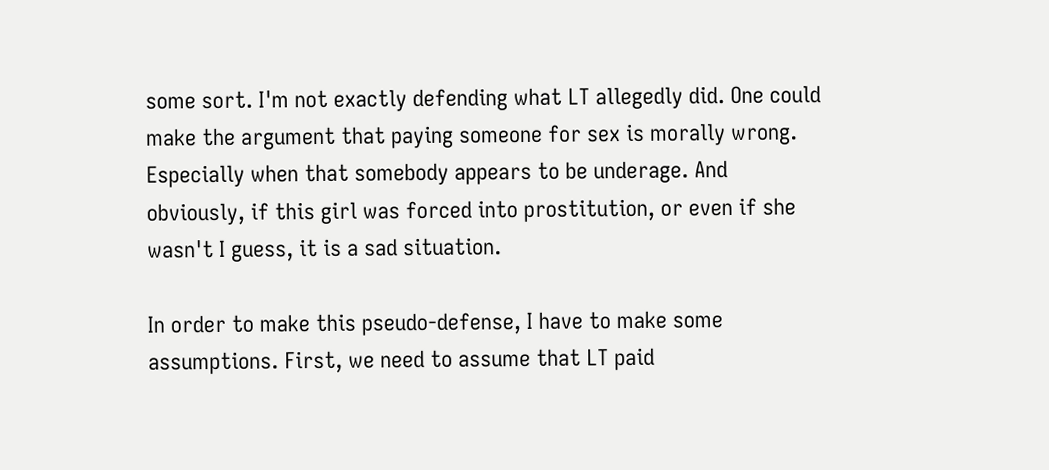some sort. I'm not exactly defending what LT allegedly did. One could make the argument that paying someone for sex is morally wrong. Especially when that somebody appears to be underage. And obviously, if this girl was forced into prostitution, or even if she wasn't I guess, it is a sad situation.

In order to make this pseudo-defense, I have to make some assumptions. First, we need to assume that LT paid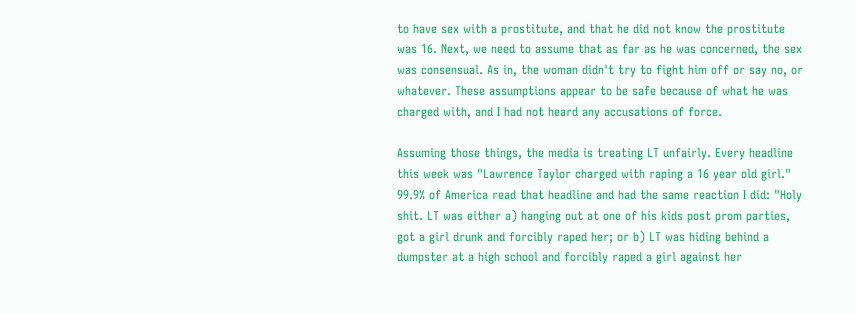to have sex with a prostitute, and that he did not know the prostitute was 16. Next, we need to assume that as far as he was concerned, the sex was consensual. As in, the woman didn't try to fight him off or say no, or whatever. These assumptions appear to be safe because of what he was charged with, and I had not heard any accusations of force.

Assuming those things, the media is treating LT unfairly. Every headline this week was "Lawrence Taylor charged with raping a 16 year old girl." 99.9% of America read that headline and had the same reaction I did: "Holy shit. LT was either a) hanging out at one of his kids post prom parties, got a girl drunk and forcibly raped her; or b) LT was hiding behind a dumpster at a high school and forcibly raped a girl against her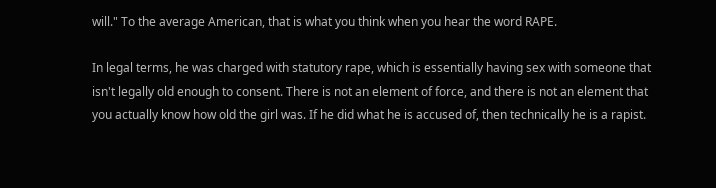will." To the average American, that is what you think when you hear the word RAPE.

In legal terms, he was charged with statutory rape, which is essentially having sex with someone that isn't legally old enough to consent. There is not an element of force, and there is not an element that you actually know how old the girl was. If he did what he is accused of, then technically he is a rapist.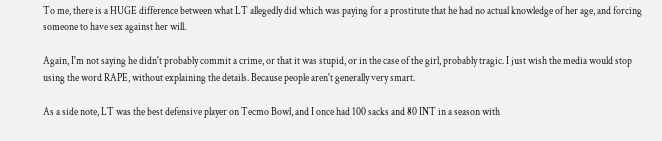To me, there is a HUGE difference between what LT allegedly did which was paying for a prostitute that he had no actual knowledge of her age, and forcing someone to have sex against her will.

Again, I'm not saying he didn't probably commit a crime, or that it was stupid, or in the case of the girl, probably tragic. I just wish the media would stop using the word RAPE, without explaining the details. Because people aren't generally very smart.

As a side note, LT was the best defensive player on Tecmo Bowl, and I once had 100 sacks and 80 INT in a season with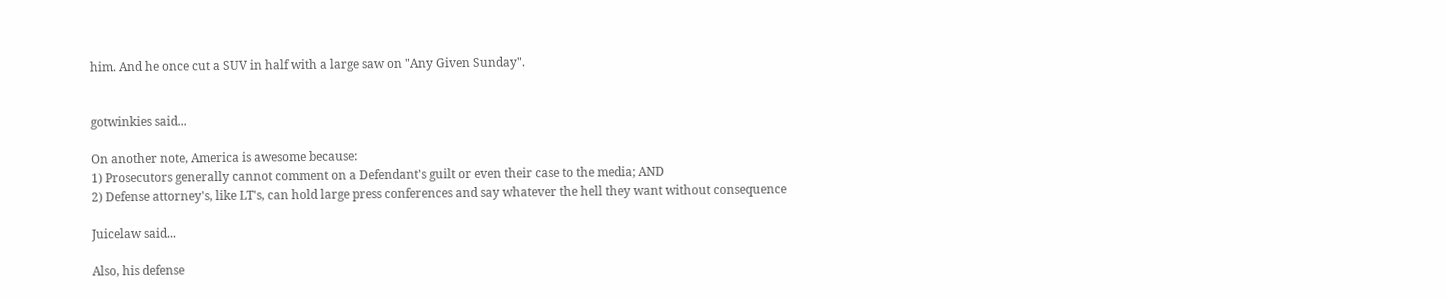him. And he once cut a SUV in half with a large saw on "Any Given Sunday".


gotwinkies said...

On another note, America is awesome because:
1) Prosecutors generally cannot comment on a Defendant's guilt or even their case to the media; AND
2) Defense attorney's, like LT's, can hold large press conferences and say whatever the hell they want without consequence

Juicelaw said...

Also, his defense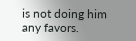is not doing him any favors.